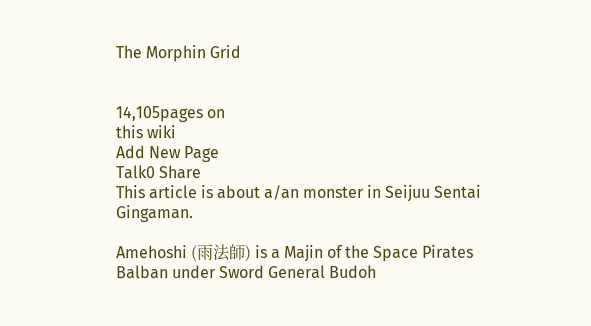The Morphin Grid


14,105pages on
this wiki
Add New Page
Talk0 Share
This article is about a/an monster in Seijuu Sentai Gingaman.

Amehoshi (雨法師) is a Majin of the Space Pirates Balban under Sword General Budoh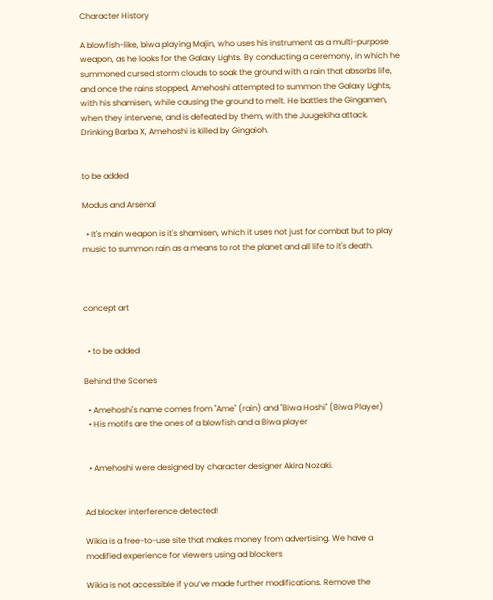Character History

A blowfish-like, biwa playing Majin, who uses his instrument as a multi-purpose weapon, as he looks for the Galaxy Lights. By conducting a ceremony, in which he summoned cursed storm clouds to soak the ground with a rain that absorbs life, and once the rains stopped, Amehoshi attempted to summon the Galaxy Lights, with his shamisen, while causing the ground to melt. He battles the Gingamen, when they intervene, and is defeated by them, with the Juugekiha attack. Drinking Barba X, Amehoshi is killed by Gingaioh.


to be added

Modus and Arsenal

  • It's main weapon is it's shamisen, which it uses not just for combat but to play music to summon rain as a means to rot the planet and all life to it's death.



concept art


  • to be added

Behind the Scenes

  • Amehoshi's name comes from "Ame" (rain) and "Biwa Hoshi" (Biwa Player)
  • His motifs are the ones of a blowfish and a Biwa player


  • Amehoshi were designed by character designer Akira Nozaki.


Ad blocker interference detected!

Wikia is a free-to-use site that makes money from advertising. We have a modified experience for viewers using ad blockers

Wikia is not accessible if you’ve made further modifications. Remove the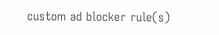custom ad blocker rule(s)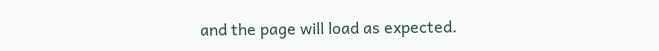and the page will load as expected.